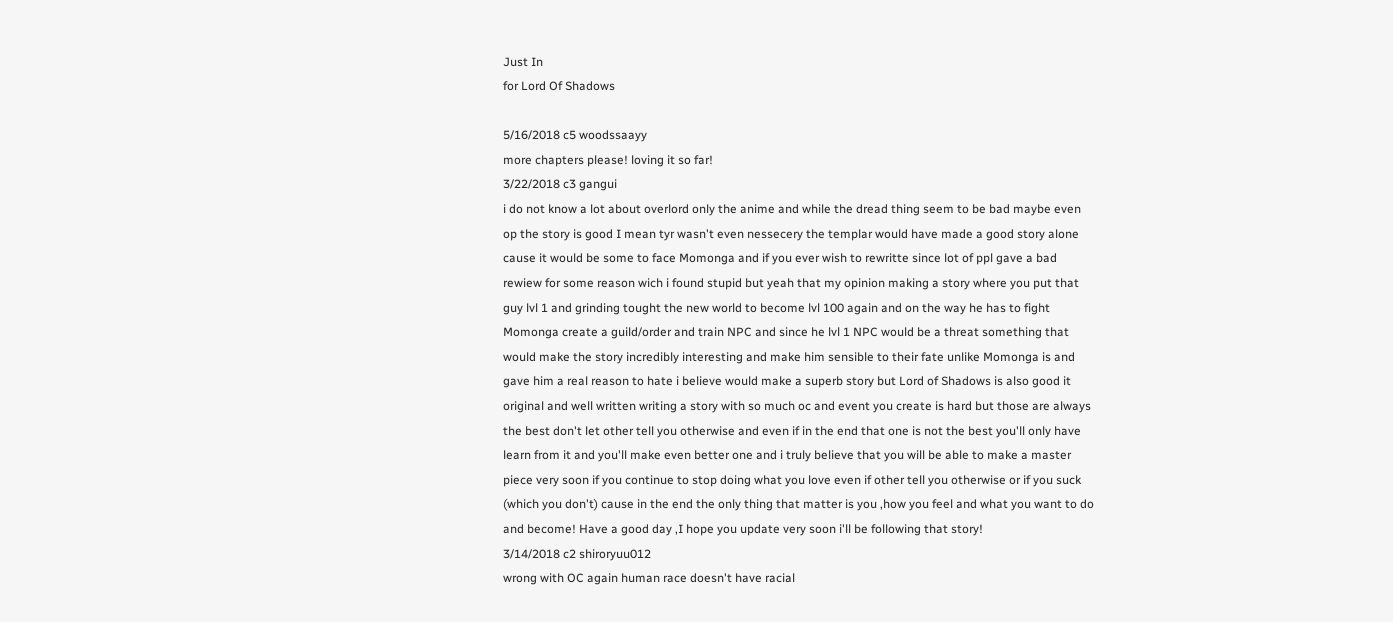Just In
for Lord Of Shadows

5/16/2018 c5 woodssaayy
more chapters please! loving it so far!
3/22/2018 c3 gangui
i do not know a lot about overlord only the anime and while the dread thing seem to be bad maybe even op the story is good I mean tyr wasn't even nessecery the templar would have made a good story alone cause it would be some to face Momonga and if you ever wish to rewritte since lot of ppl gave a bad rewiew for some reason wich i found stupid but yeah that my opinion making a story where you put that guy lvl 1 and grinding tought the new world to become lvl 100 again and on the way he has to fight Momonga create a guild/order and train NPC and since he lvl 1 NPC would be a threat something that would make the story incredibly interesting and make him sensible to their fate unlike Momonga is and gave him a real reason to hate i believe would make a superb story but Lord of Shadows is also good it original and well written writing a story with so much oc and event you create is hard but those are always the best don't let other tell you otherwise and even if in the end that one is not the best you'll only have learn from it and you'll make even better one and i truly believe that you will be able to make a master piece very soon if you continue to stop doing what you love even if other tell you otherwise or if you suck (which you don't) cause in the end the only thing that matter is you ,how you feel and what you want to do and become! Have a good day ,I hope you update very soon i'll be following that story!
3/14/2018 c2 shiroryuu012
wrong with OC again human race doesn't have racial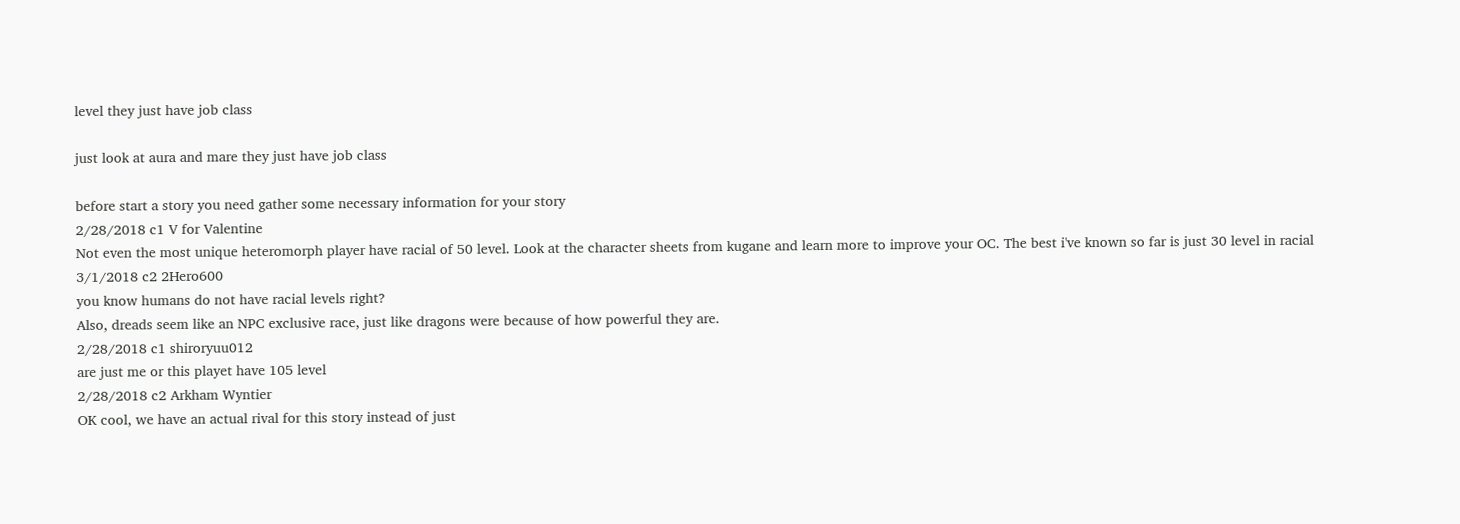level they just have job class

just look at aura and mare they just have job class

before start a story you need gather some necessary information for your story
2/28/2018 c1 V for Valentine
Not even the most unique heteromorph player have racial of 50 level. Look at the character sheets from kugane and learn more to improve your OC. The best i've known so far is just 30 level in racial
3/1/2018 c2 2Hero600
you know humans do not have racial levels right?
Also, dreads seem like an NPC exclusive race, just like dragons were because of how powerful they are.
2/28/2018 c1 shiroryuu012
are just me or this playet have 105 level
2/28/2018 c2 Arkham Wyntier
OK cool, we have an actual rival for this story instead of just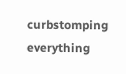curbstomping everything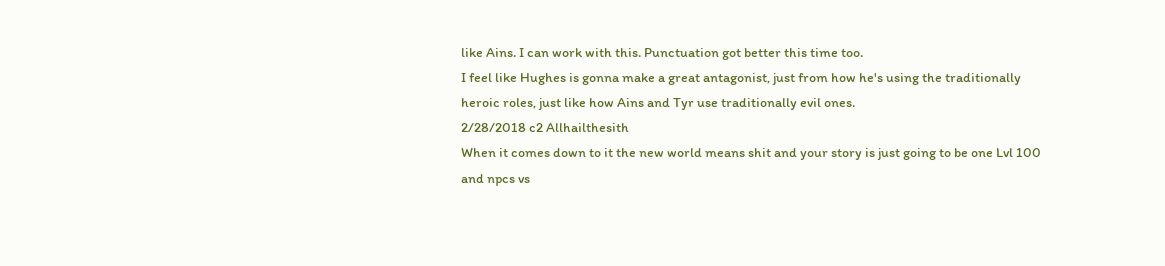like Ains. I can work with this. Punctuation got better this time too.
I feel like Hughes is gonna make a great antagonist, just from how he's using the traditionally heroic roles, just like how Ains and Tyr use traditionally evil ones.
2/28/2018 c2 Allhailthesith
When it comes down to it the new world means shit and your story is just going to be one Lvl 100 and npcs vs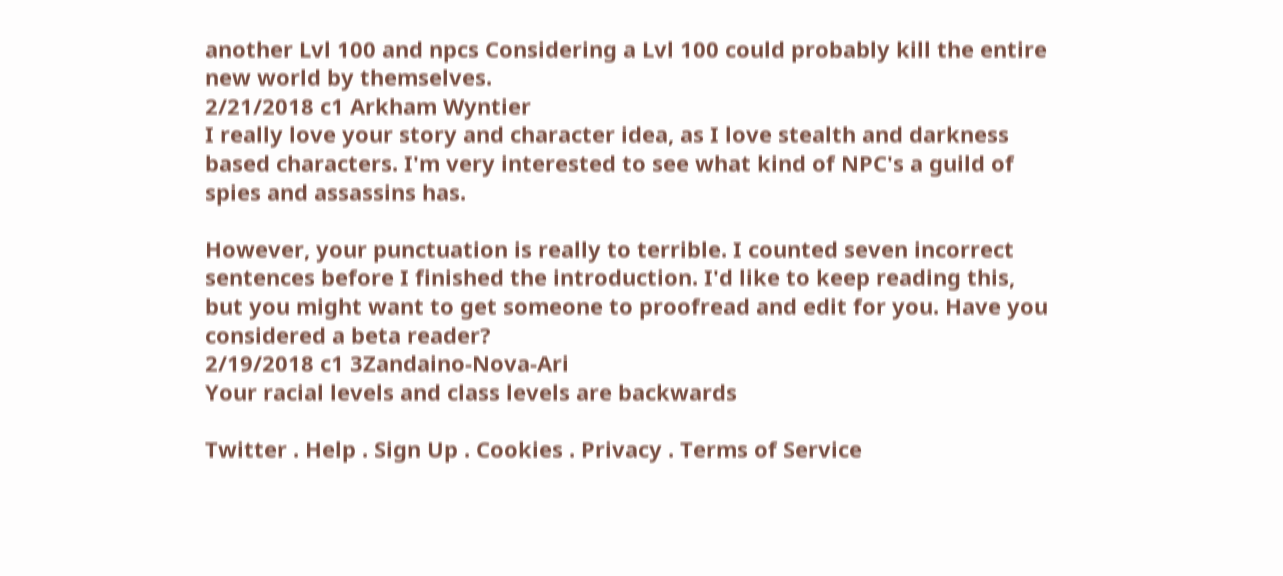another Lvl 100 and npcs Considering a Lvl 100 could probably kill the entire new world by themselves.
2/21/2018 c1 Arkham Wyntier
I really love your story and character idea, as I love stealth and darkness based characters. I'm very interested to see what kind of NPC's a guild of spies and assassins has.

However, your punctuation is really to terrible. I counted seven incorrect sentences before I finished the introduction. I'd like to keep reading this, but you might want to get someone to proofread and edit for you. Have you considered a beta reader?
2/19/2018 c1 3Zandaino-Nova-Ari
Your racial levels and class levels are backwards

Twitter . Help . Sign Up . Cookies . Privacy . Terms of Service